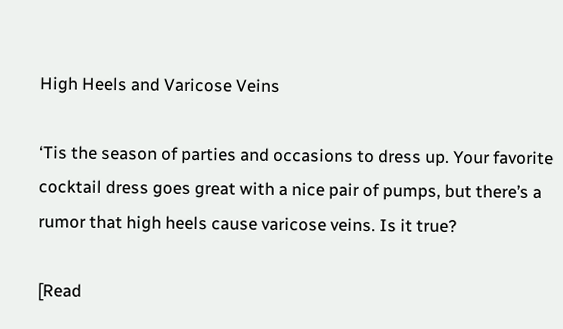High Heels and Varicose Veins

‘Tis the season of parties and occasions to dress up. Your favorite cocktail dress goes great with a nice pair of pumps, but there’s a rumor that high heels cause varicose veins. Is it true?

[Read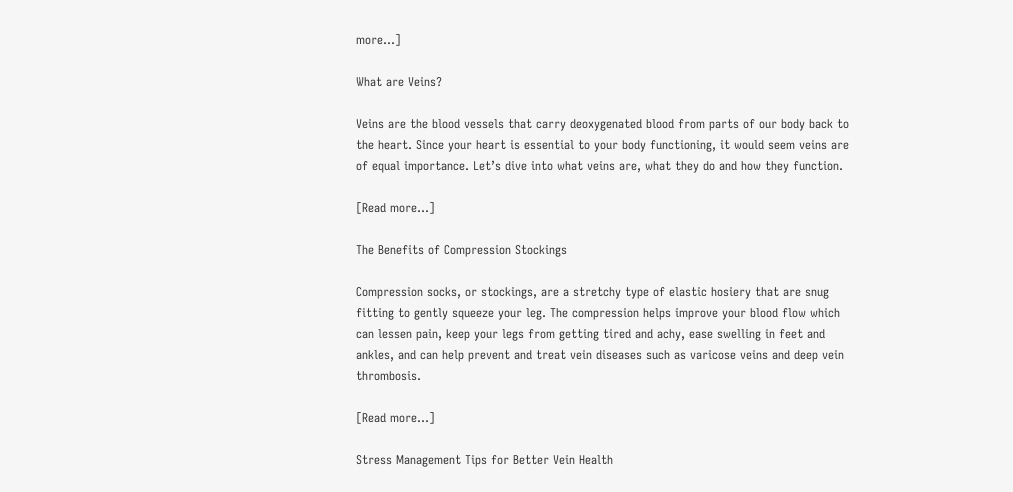more…]

What are Veins?

Veins are the blood vessels that carry deoxygenated blood from parts of our body back to the heart. Since your heart is essential to your body functioning, it would seem veins are of equal importance. Let’s dive into what veins are, what they do and how they function.

[Read more…]

The Benefits of Compression Stockings

Compression socks, or stockings, are a stretchy type of elastic hosiery that are snug fitting to gently squeeze your leg. The compression helps improve your blood flow which can lessen pain, keep your legs from getting tired and achy, ease swelling in feet and ankles, and can help prevent and treat vein diseases such as varicose veins and deep vein thrombosis.

[Read more…]

Stress Management Tips for Better Vein Health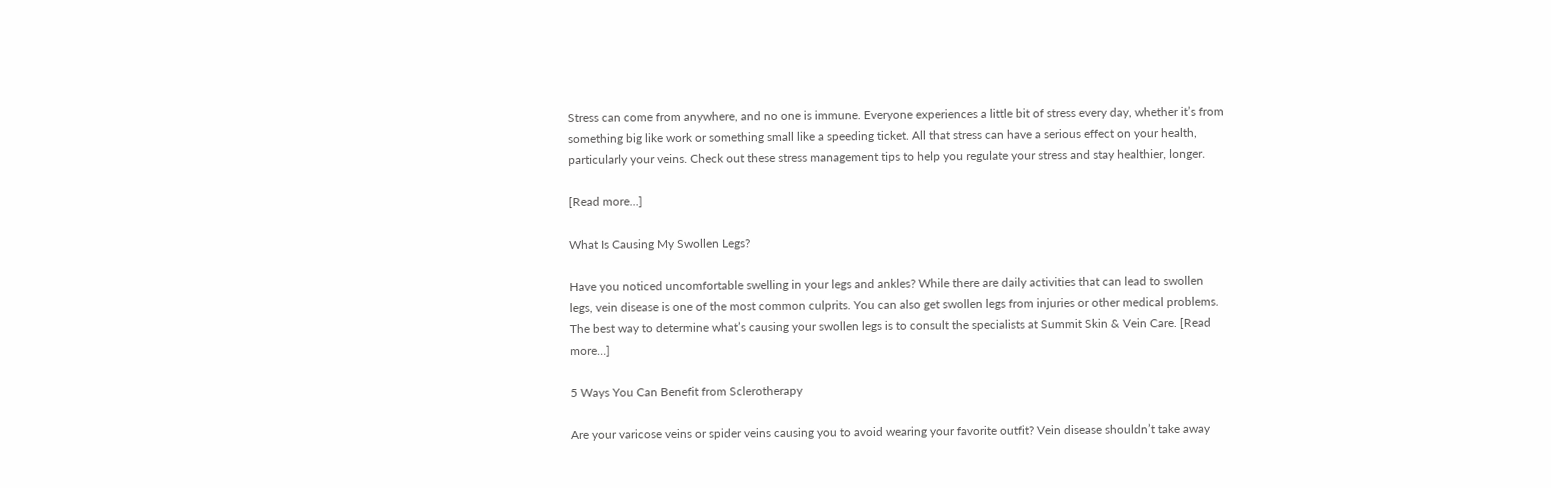Stress can come from anywhere, and no one is immune. Everyone experiences a little bit of stress every day, whether it’s from something big like work or something small like a speeding ticket. All that stress can have a serious effect on your health, particularly your veins. Check out these stress management tips to help you regulate your stress and stay healthier, longer.

[Read more…]

What Is Causing My Swollen Legs?

Have you noticed uncomfortable swelling in your legs and ankles? While there are daily activities that can lead to swollen legs, vein disease is one of the most common culprits. You can also get swollen legs from injuries or other medical problems. The best way to determine what’s causing your swollen legs is to consult the specialists at Summit Skin & Vein Care. [Read more…]

5 Ways You Can Benefit from Sclerotherapy

Are your varicose veins or spider veins causing you to avoid wearing your favorite outfit? Vein disease shouldn’t take away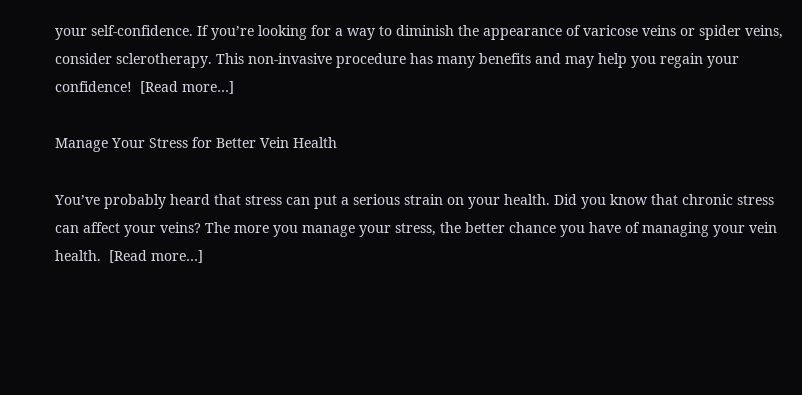your self-confidence. If you’re looking for a way to diminish the appearance of varicose veins or spider veins, consider sclerotherapy. This non-invasive procedure has many benefits and may help you regain your confidence!  [Read more…]

Manage Your Stress for Better Vein Health

You’ve probably heard that stress can put a serious strain on your health. Did you know that chronic stress can affect your veins? The more you manage your stress, the better chance you have of managing your vein health.  [Read more…]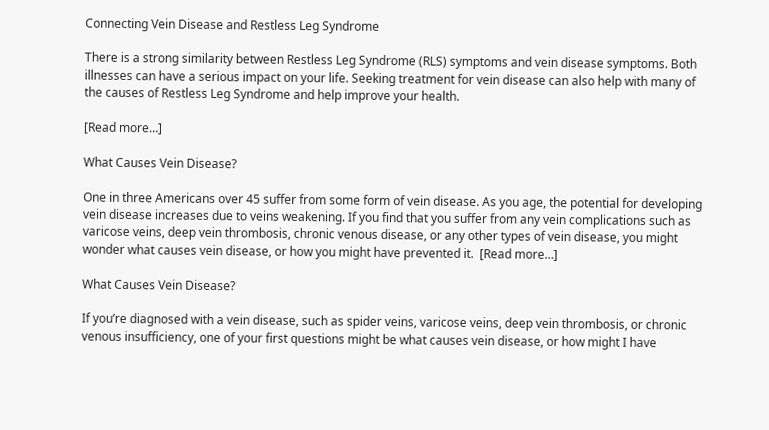Connecting Vein Disease and Restless Leg Syndrome

There is a strong similarity between Restless Leg Syndrome (RLS) symptoms and vein disease symptoms. Both illnesses can have a serious impact on your life. Seeking treatment for vein disease can also help with many of the causes of Restless Leg Syndrome and help improve your health.

[Read more…]

What Causes Vein Disease?

One in three Americans over 45 suffer from some form of vein disease. As you age, the potential for developing vein disease increases due to veins weakening. If you find that you suffer from any vein complications such as varicose veins, deep vein thrombosis, chronic venous disease, or any other types of vein disease, you might wonder what causes vein disease, or how you might have prevented it.  [Read more…]

What Causes Vein Disease?

If you’re diagnosed with a vein disease, such as spider veins, varicose veins, deep vein thrombosis, or chronic venous insufficiency, one of your first questions might be what causes vein disease, or how might I have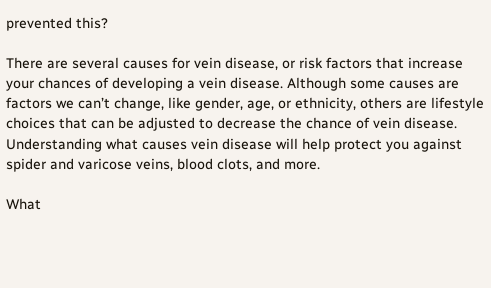prevented this?

There are several causes for vein disease, or risk factors that increase your chances of developing a vein disease. Although some causes are factors we can’t change, like gender, age, or ethnicity, others are lifestyle choices that can be adjusted to decrease the chance of vein disease. Understanding what causes vein disease will help protect you against spider and varicose veins, blood clots, and more.

What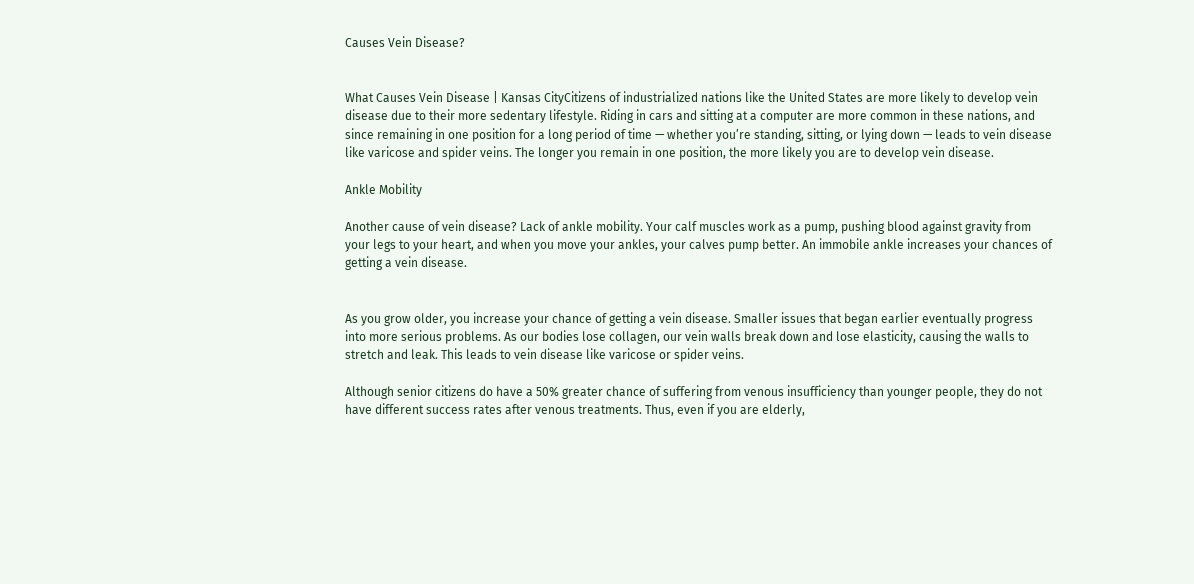Causes Vein Disease?


What Causes Vein Disease | Kansas CityCitizens of industrialized nations like the United States are more likely to develop vein disease due to their more sedentary lifestyle. Riding in cars and sitting at a computer are more common in these nations, and since remaining in one position for a long period of time — whether you’re standing, sitting, or lying down — leads to vein disease like varicose and spider veins. The longer you remain in one position, the more likely you are to develop vein disease.

Ankle Mobility

Another cause of vein disease? Lack of ankle mobility. Your calf muscles work as a pump, pushing blood against gravity from your legs to your heart, and when you move your ankles, your calves pump better. An immobile ankle increases your chances of getting a vein disease.


As you grow older, you increase your chance of getting a vein disease. Smaller issues that began earlier eventually progress into more serious problems. As our bodies lose collagen, our vein walls break down and lose elasticity, causing the walls to stretch and leak. This leads to vein disease like varicose or spider veins.

Although senior citizens do have a 50% greater chance of suffering from venous insufficiency than younger people, they do not have different success rates after venous treatments. Thus, even if you are elderly,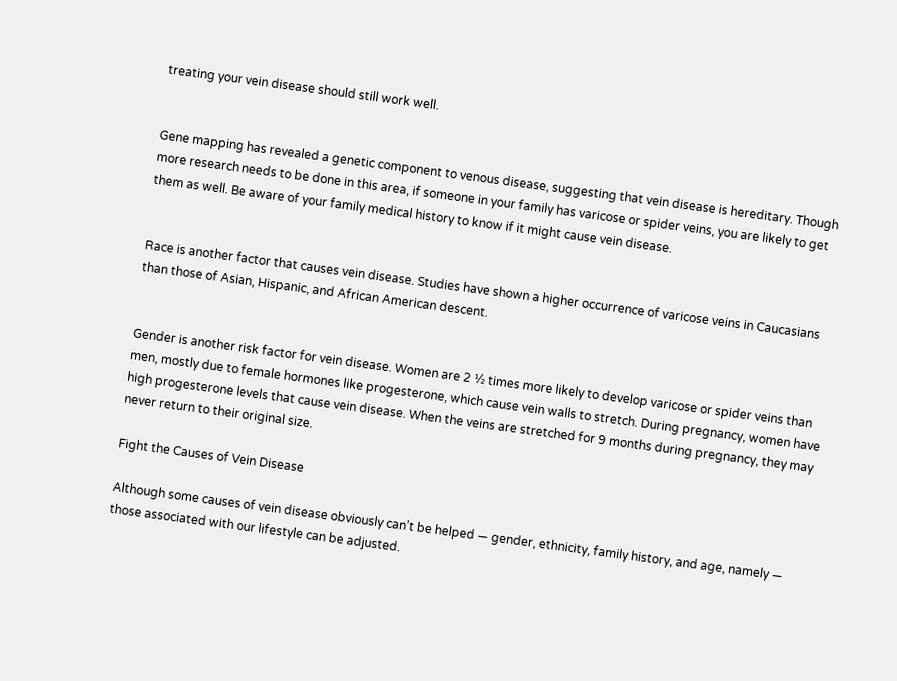treating your vein disease should still work well.


Gene mapping has revealed a genetic component to venous disease, suggesting that vein disease is hereditary. Though more research needs to be done in this area, if someone in your family has varicose or spider veins, you are likely to get them as well. Be aware of your family medical history to know if it might cause vein disease.


Race is another factor that causes vein disease. Studies have shown a higher occurrence of varicose veins in Caucasians than those of Asian, Hispanic, and African American descent.


Gender is another risk factor for vein disease. Women are 2 ½ times more likely to develop varicose or spider veins than men, mostly due to female hormones like progesterone, which cause vein walls to stretch. During pregnancy, women have high progesterone levels that cause vein disease. When the veins are stretched for 9 months during pregnancy, they may never return to their original size.

Fight the Causes of Vein Disease

Although some causes of vein disease obviously can’t be helped — gender, ethnicity, family history, and age, namely — those associated with our lifestyle can be adjusted.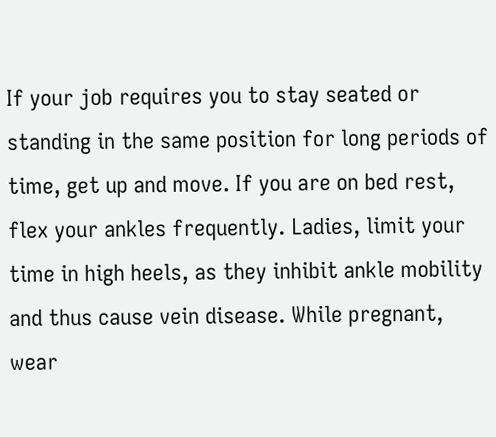If your job requires you to stay seated or standing in the same position for long periods of time, get up and move. If you are on bed rest, flex your ankles frequently. Ladies, limit your time in high heels, as they inhibit ankle mobility and thus cause vein disease. While pregnant, wear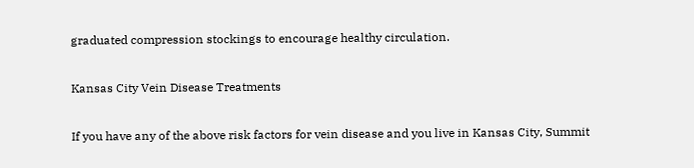graduated compression stockings to encourage healthy circulation.

Kansas City Vein Disease Treatments

If you have any of the above risk factors for vein disease and you live in Kansas City, Summit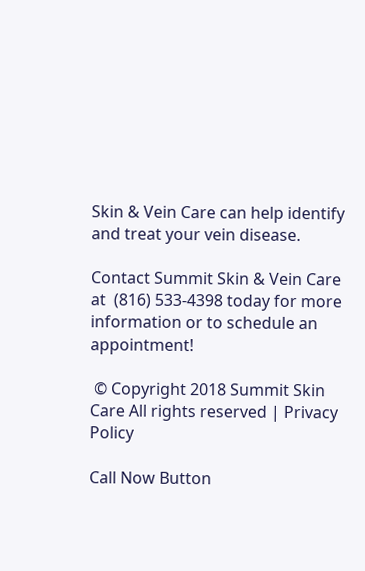Skin & Vein Care can help identify and treat your vein disease.

Contact Summit Skin & Vein Care at  (816) 533-4398 today for more information or to schedule an appointment!

 © Copyright 2018 Summit Skin Care All rights reserved | Privacy Policy

Call Now Button